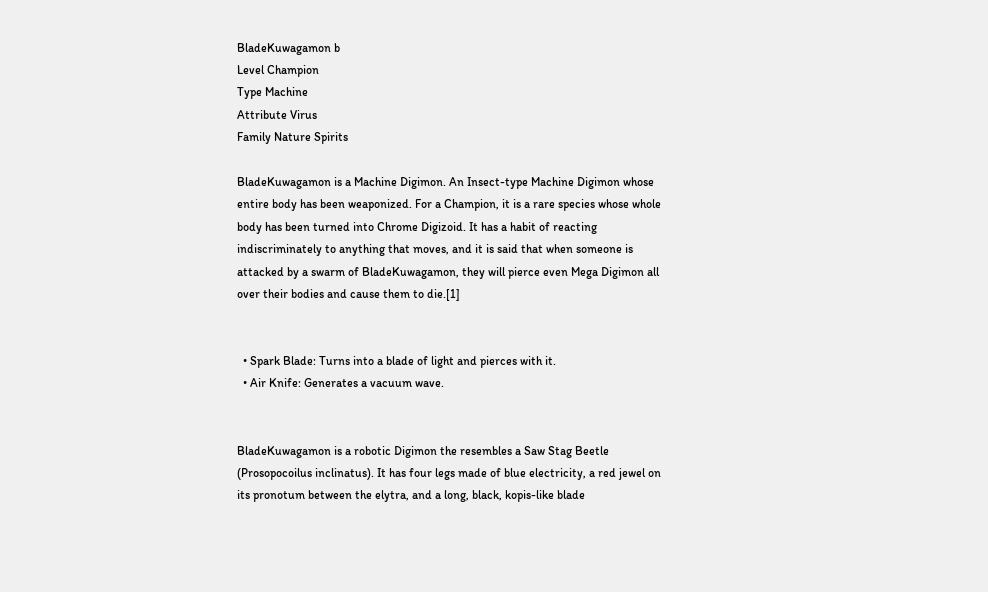BladeKuwagamon b
Level Champion
Type Machine
Attribute Virus
Family Nature Spirits

BladeKuwagamon is a Machine Digimon. An Insect-type Machine Digimon whose entire body has been weaponized. For a Champion, it is a rare species whose whole body has been turned into Chrome Digizoid. It has a habit of reacting indiscriminately to anything that moves, and it is said that when someone is attacked by a swarm of BladeKuwagamon, they will pierce even Mega Digimon all over their bodies and cause them to die.[1]


  • Spark Blade: Turns into a blade of light and pierces with it.
  • Air Knife: Generates a vacuum wave.


BladeKuwagamon is a robotic Digimon the resembles a Saw Stag Beetle (Prosopocoilus inclinatus). It has four legs made of blue electricity, a red jewel on its pronotum between the elytra, and a long, black, kopis-like blade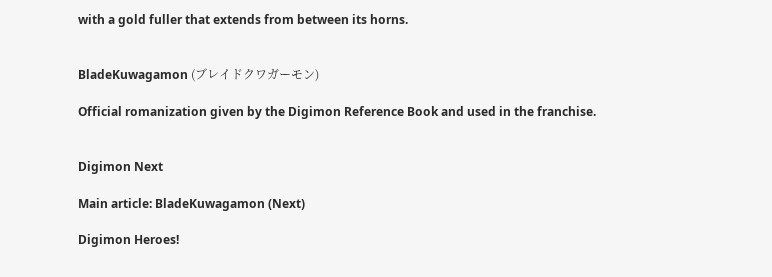with a gold fuller that extends from between its horns.


BladeKuwagamon (ブレイドクワガーモン)

Official romanization given by the Digimon Reference Book and used in the franchise.


Digimon Next

Main article: BladeKuwagamon (Next)

Digimon Heroes!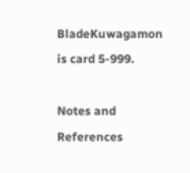BladeKuwagamon is card 5-999.

Notes and References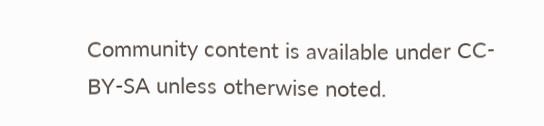Community content is available under CC-BY-SA unless otherwise noted.